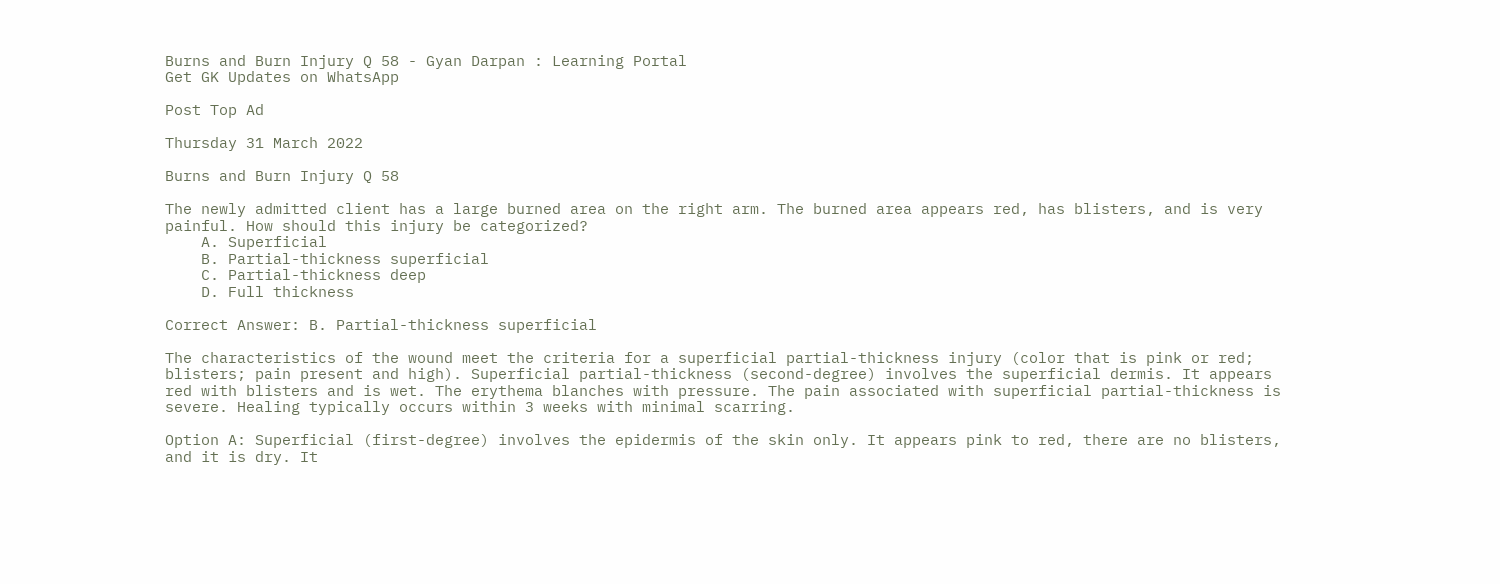Burns and Burn Injury Q 58 - Gyan Darpan : Learning Portal
Get GK Updates on WhatsApp

Post Top Ad

Thursday 31 March 2022

Burns and Burn Injury Q 58

The newly admitted client has a large burned area on the right arm. The burned area appears red, has blisters, and is very painful. How should this injury be categorized?
    A. Superficial
    B. Partial-thickness superficial
    C. Partial-thickness deep
    D. Full thickness

Correct Answer: B. Partial-thickness superficial

The characteristics of the wound meet the criteria for a superficial partial-thickness injury (color that is pink or red; blisters; pain present and high). Superficial partial-thickness (second-degree) involves the superficial dermis. It appears red with blisters and is wet. The erythema blanches with pressure. The pain associated with superficial partial-thickness is severe. Healing typically occurs within 3 weeks with minimal scarring.

Option A: Superficial (first-degree) involves the epidermis of the skin only. It appears pink to red, there are no blisters, and it is dry. It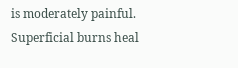is moderately painful. Superficial burns heal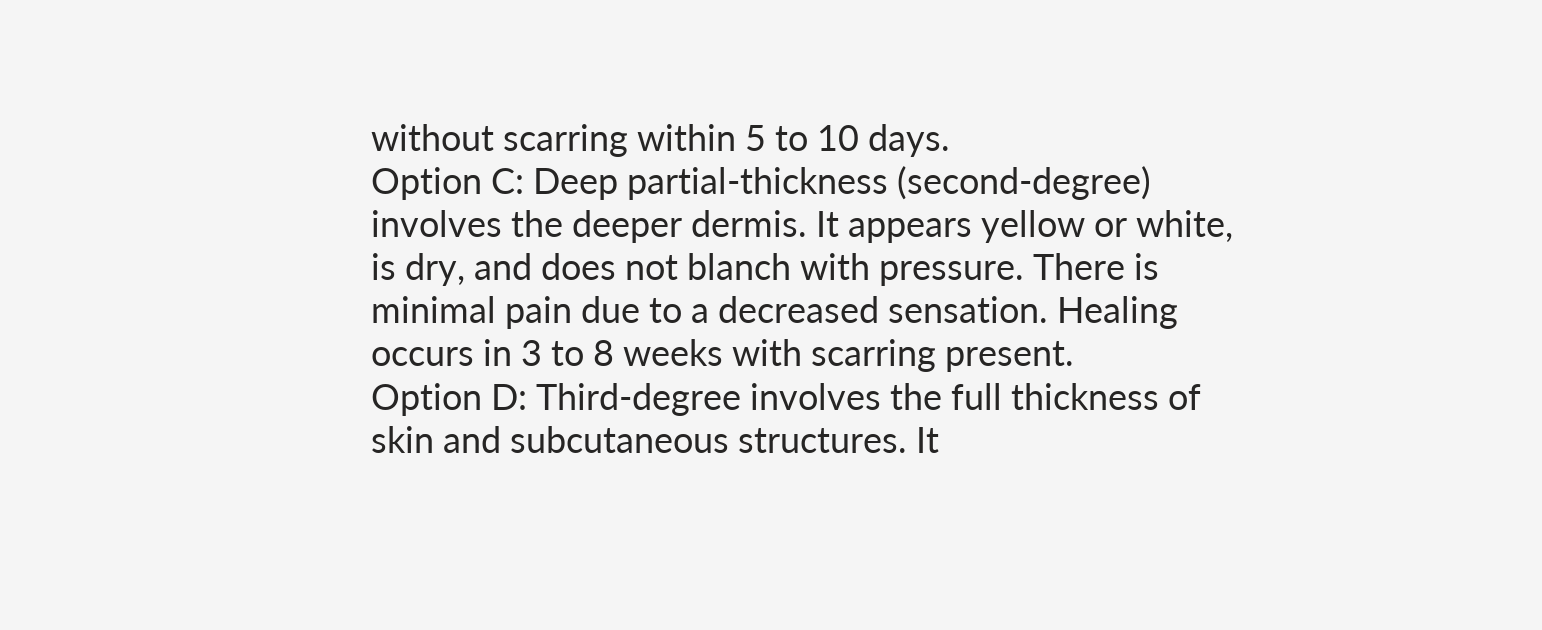without scarring within 5 to 10 days.
Option C: Deep partial-thickness (second-degree) involves the deeper dermis. It appears yellow or white, is dry, and does not blanch with pressure. There is minimal pain due to a decreased sensation. Healing occurs in 3 to 8 weeks with scarring present.
Option D: Third-degree involves the full thickness of skin and subcutaneous structures. It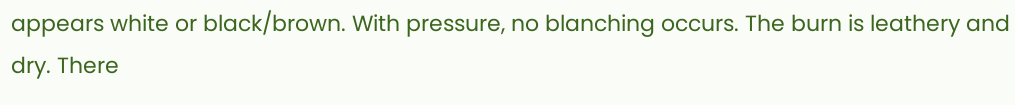appears white or black/brown. With pressure, no blanching occurs. The burn is leathery and dry. There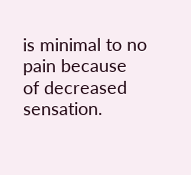is minimal to no pain because of decreased sensation.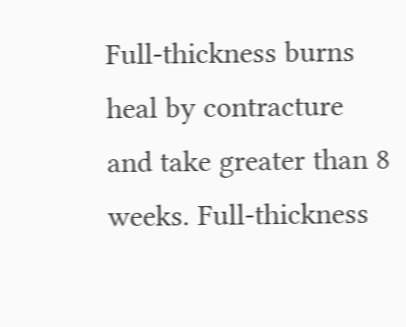Full-thickness burns heal by contracture and take greater than 8 weeks. Full-thickness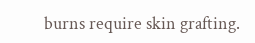burns require skin grafting.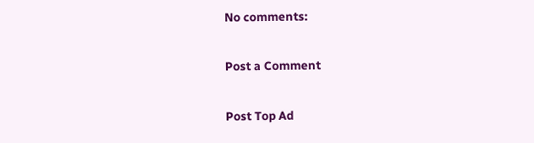No comments:

Post a Comment

Post Top Ad